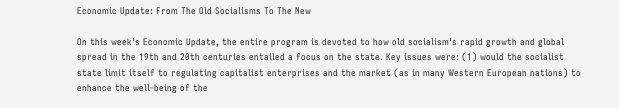Economic Update: From The Old Socialisms To The New

On this week’s Economic Update, the entire program is devoted to how old socialism's rapid growth and global spread in the 19th and 20th centuries entailed a focus on the state. Key issues were: (1) would the socialist state limit itself to regulating capitalist enterprises and the market (as in many Western European nations) to enhance the well-being of the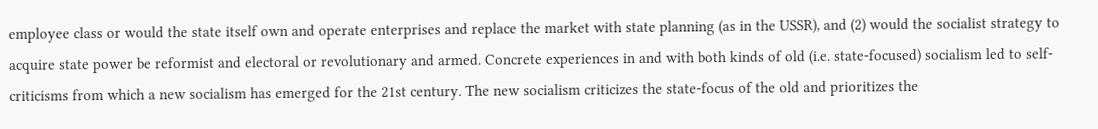employee class or would the state itself own and operate enterprises and replace the market with state planning (as in the USSR), and (2) would the socialist strategy to acquire state power be reformist and electoral or revolutionary and armed. Concrete experiences in and with both kinds of old (i.e. state-focused) socialism led to self-criticisms from which a new socialism has emerged for the 21st century. The new socialism criticizes the state-focus of the old and prioritizes the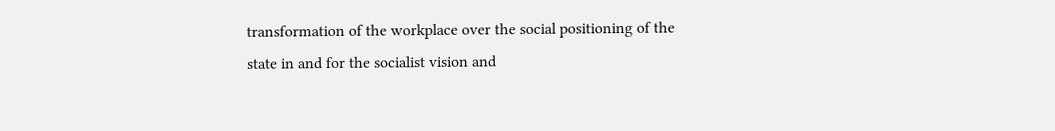transformation of the workplace over the social positioning of the state in and for the socialist vision and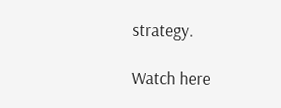strategy.

Watch here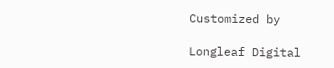Customized by

Longleaf Digital